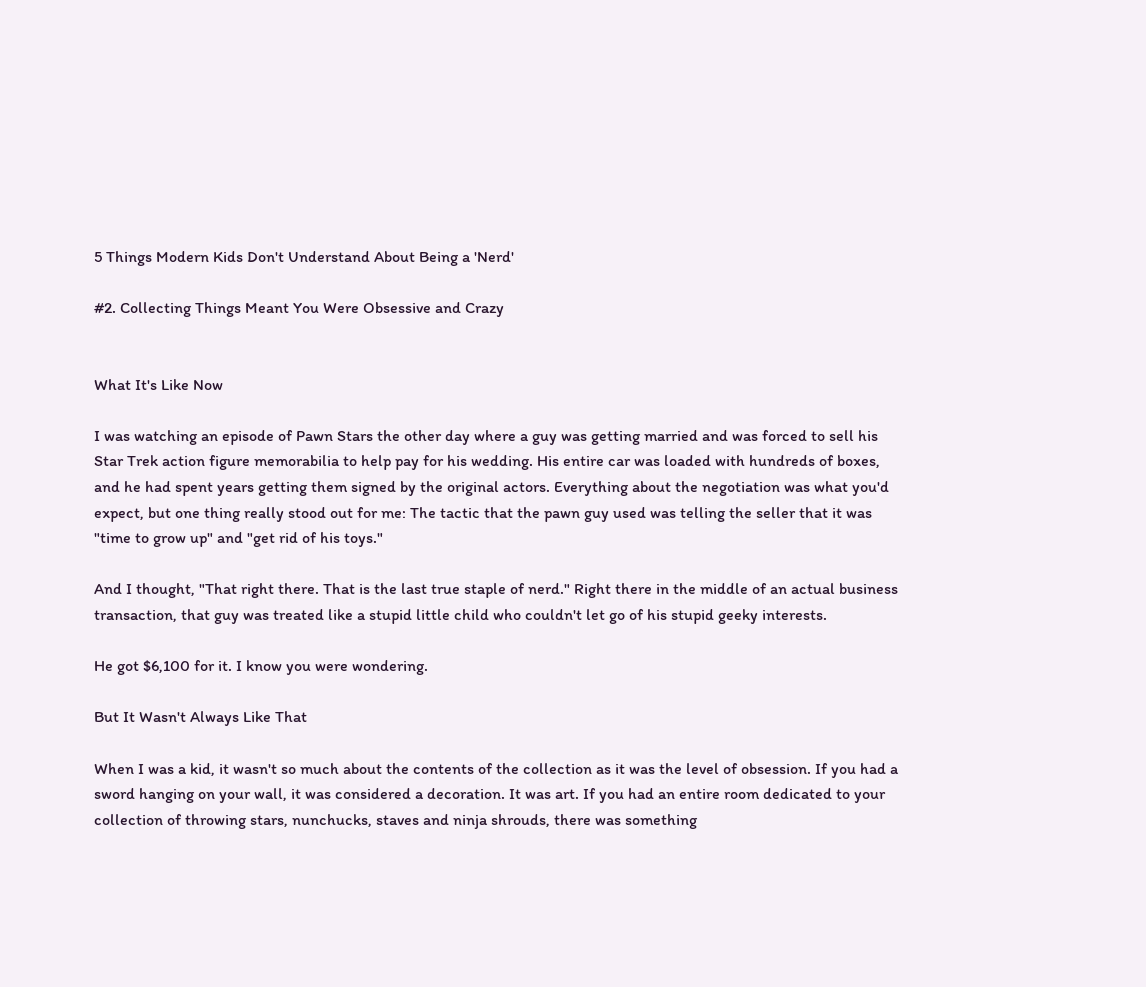5 Things Modern Kids Don't Understand About Being a 'Nerd'

#2. Collecting Things Meant You Were Obsessive and Crazy


What It's Like Now

I was watching an episode of Pawn Stars the other day where a guy was getting married and was forced to sell his Star Trek action figure memorabilia to help pay for his wedding. His entire car was loaded with hundreds of boxes, and he had spent years getting them signed by the original actors. Everything about the negotiation was what you'd expect, but one thing really stood out for me: The tactic that the pawn guy used was telling the seller that it was "time to grow up" and "get rid of his toys."

And I thought, "That right there. That is the last true staple of nerd." Right there in the middle of an actual business transaction, that guy was treated like a stupid little child who couldn't let go of his stupid geeky interests.

He got $6,100 for it. I know you were wondering.

But It Wasn't Always Like That

When I was a kid, it wasn't so much about the contents of the collection as it was the level of obsession. If you had a sword hanging on your wall, it was considered a decoration. It was art. If you had an entire room dedicated to your collection of throwing stars, nunchucks, staves and ninja shrouds, there was something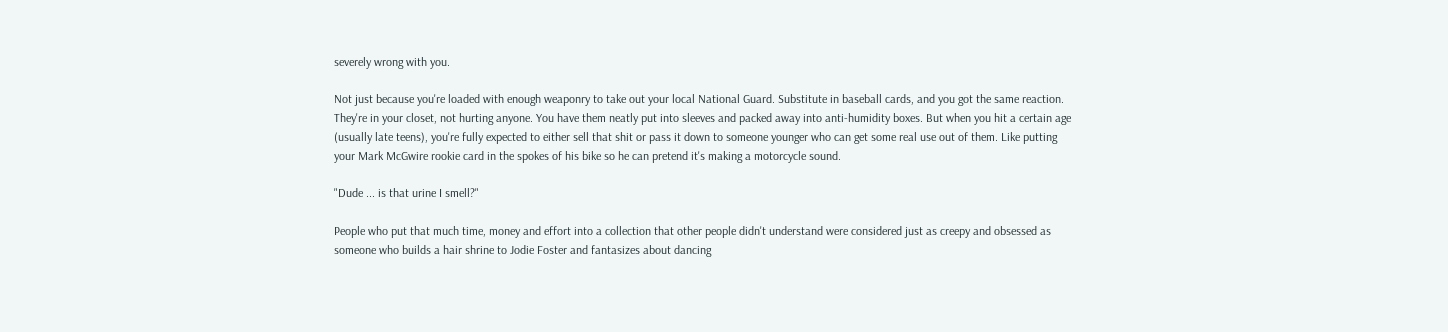severely wrong with you.

Not just because you're loaded with enough weaponry to take out your local National Guard. Substitute in baseball cards, and you got the same reaction. They're in your closet, not hurting anyone. You have them neatly put into sleeves and packed away into anti-humidity boxes. But when you hit a certain age (usually late teens), you're fully expected to either sell that shit or pass it down to someone younger who can get some real use out of them. Like putting your Mark McGwire rookie card in the spokes of his bike so he can pretend it's making a motorcycle sound.

"Dude ... is that urine I smell?"

People who put that much time, money and effort into a collection that other people didn't understand were considered just as creepy and obsessed as someone who builds a hair shrine to Jodie Foster and fantasizes about dancing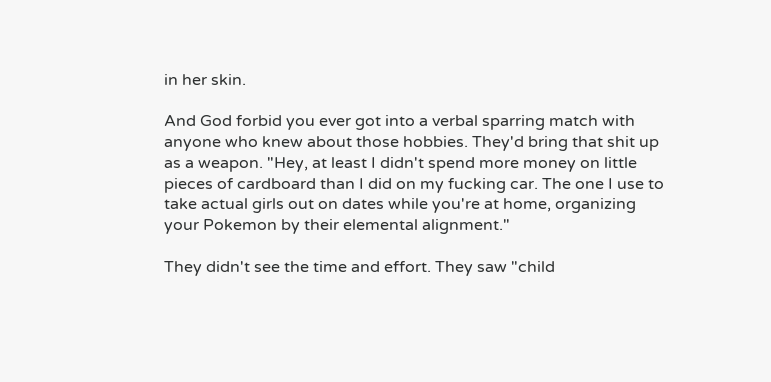in her skin.

And God forbid you ever got into a verbal sparring match with anyone who knew about those hobbies. They'd bring that shit up as a weapon. "Hey, at least I didn't spend more money on little pieces of cardboard than I did on my fucking car. The one I use to take actual girls out on dates while you're at home, organizing your Pokemon by their elemental alignment."

They didn't see the time and effort. They saw "child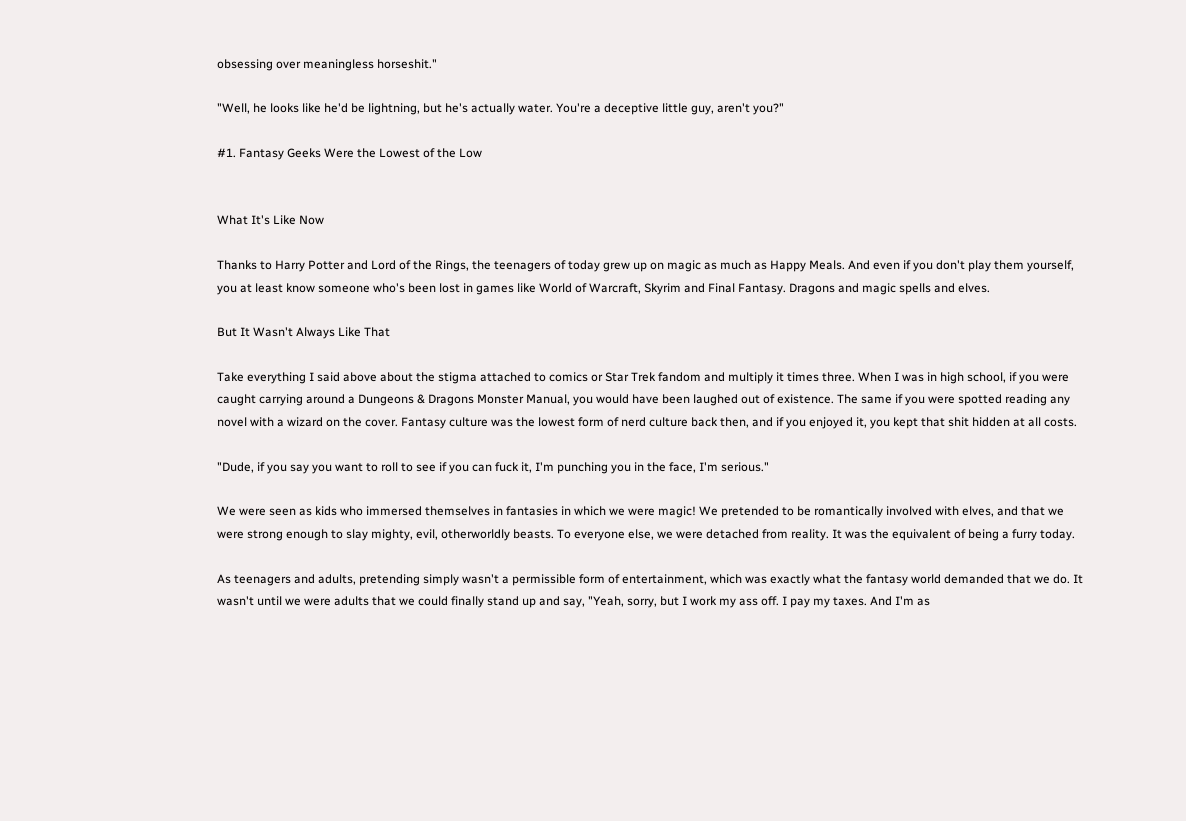obsessing over meaningless horseshit."

"Well, he looks like he'd be lightning, but he's actually water. You're a deceptive little guy, aren't you?"

#1. Fantasy Geeks Were the Lowest of the Low


What It's Like Now

Thanks to Harry Potter and Lord of the Rings, the teenagers of today grew up on magic as much as Happy Meals. And even if you don't play them yourself, you at least know someone who's been lost in games like World of Warcraft, Skyrim and Final Fantasy. Dragons and magic spells and elves.

But It Wasn't Always Like That

Take everything I said above about the stigma attached to comics or Star Trek fandom and multiply it times three. When I was in high school, if you were caught carrying around a Dungeons & Dragons Monster Manual, you would have been laughed out of existence. The same if you were spotted reading any novel with a wizard on the cover. Fantasy culture was the lowest form of nerd culture back then, and if you enjoyed it, you kept that shit hidden at all costs.

"Dude, if you say you want to roll to see if you can fuck it, I'm punching you in the face, I'm serious."

We were seen as kids who immersed themselves in fantasies in which we were magic! We pretended to be romantically involved with elves, and that we were strong enough to slay mighty, evil, otherworldly beasts. To everyone else, we were detached from reality. It was the equivalent of being a furry today.

As teenagers and adults, pretending simply wasn't a permissible form of entertainment, which was exactly what the fantasy world demanded that we do. It wasn't until we were adults that we could finally stand up and say, "Yeah, sorry, but I work my ass off. I pay my taxes. And I'm as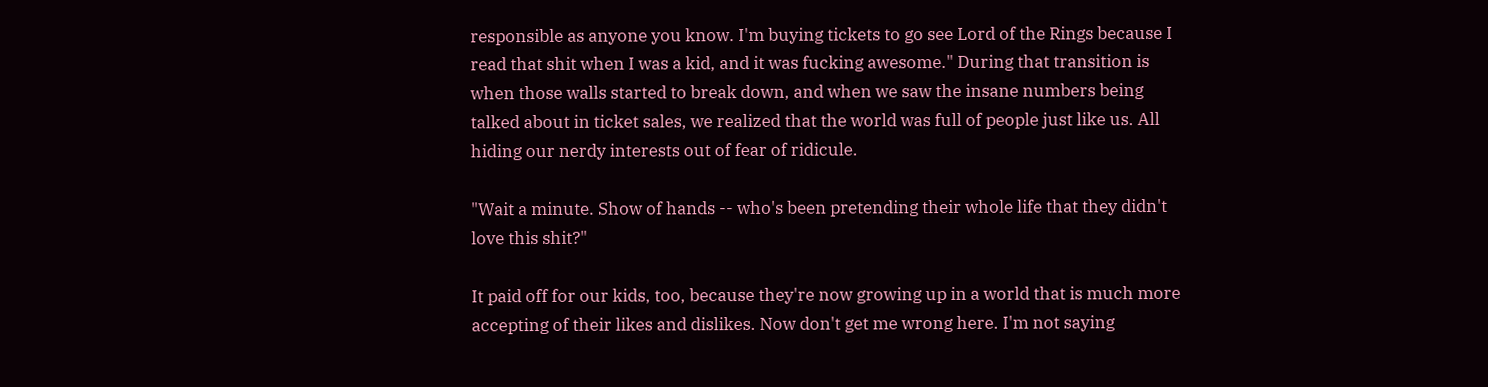responsible as anyone you know. I'm buying tickets to go see Lord of the Rings because I read that shit when I was a kid, and it was fucking awesome." During that transition is when those walls started to break down, and when we saw the insane numbers being talked about in ticket sales, we realized that the world was full of people just like us. All hiding our nerdy interests out of fear of ridicule.

"Wait a minute. Show of hands -- who's been pretending their whole life that they didn't love this shit?"

It paid off for our kids, too, because they're now growing up in a world that is much more accepting of their likes and dislikes. Now don't get me wrong here. I'm not saying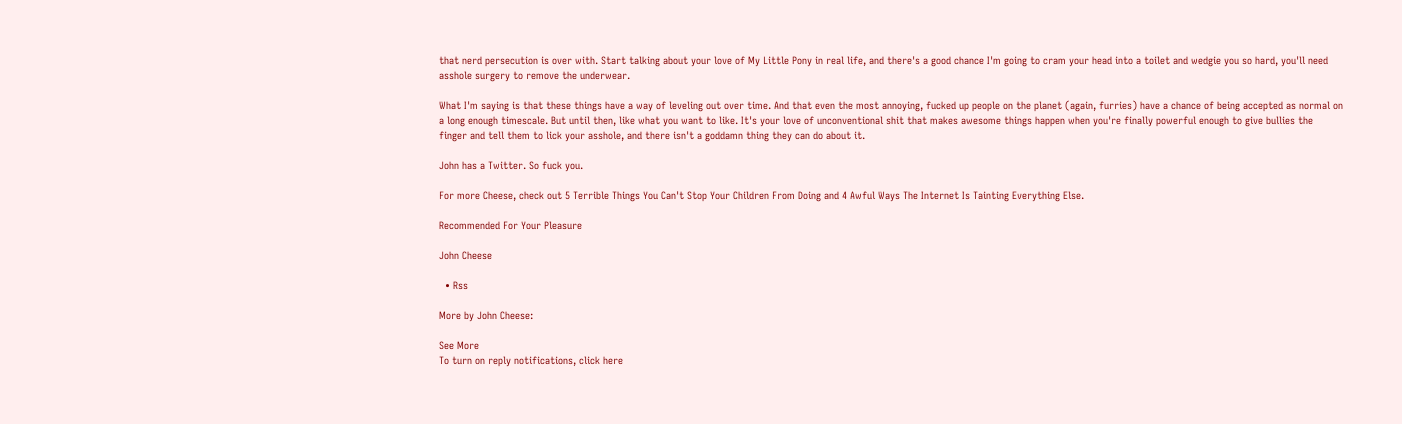that nerd persecution is over with. Start talking about your love of My Little Pony in real life, and there's a good chance I'm going to cram your head into a toilet and wedgie you so hard, you'll need asshole surgery to remove the underwear.

What I'm saying is that these things have a way of leveling out over time. And that even the most annoying, fucked up people on the planet (again, furries) have a chance of being accepted as normal on a long enough timescale. But until then, like what you want to like. It's your love of unconventional shit that makes awesome things happen when you're finally powerful enough to give bullies the finger and tell them to lick your asshole, and there isn't a goddamn thing they can do about it.

John has a Twitter. So fuck you.

For more Cheese, check out 5 Terrible Things You Can't Stop Your Children From Doing and 4 Awful Ways The Internet Is Tainting Everything Else.

Recommended For Your Pleasure

John Cheese

  • Rss

More by John Cheese:

See More
To turn on reply notifications, click here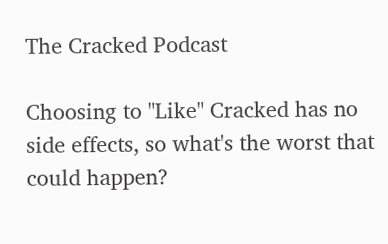The Cracked Podcast

Choosing to "Like" Cracked has no side effects, so what's the worst that could happen?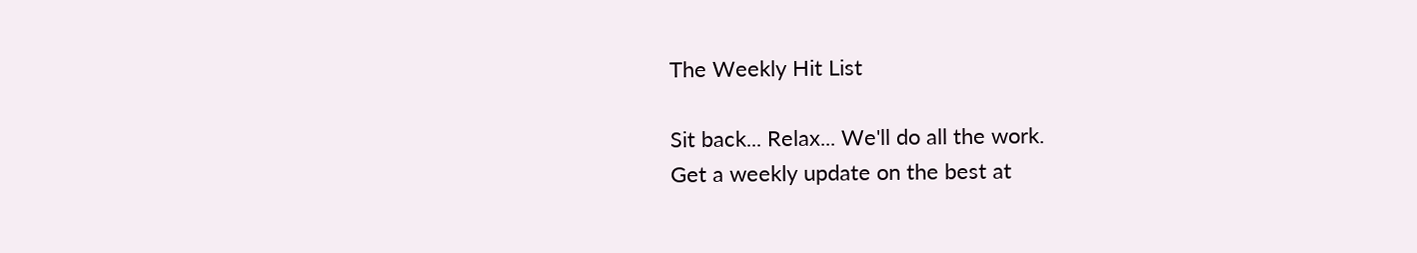The Weekly Hit List

Sit back... Relax... We'll do all the work.
Get a weekly update on the best at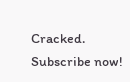Cracked. Subscribe now!